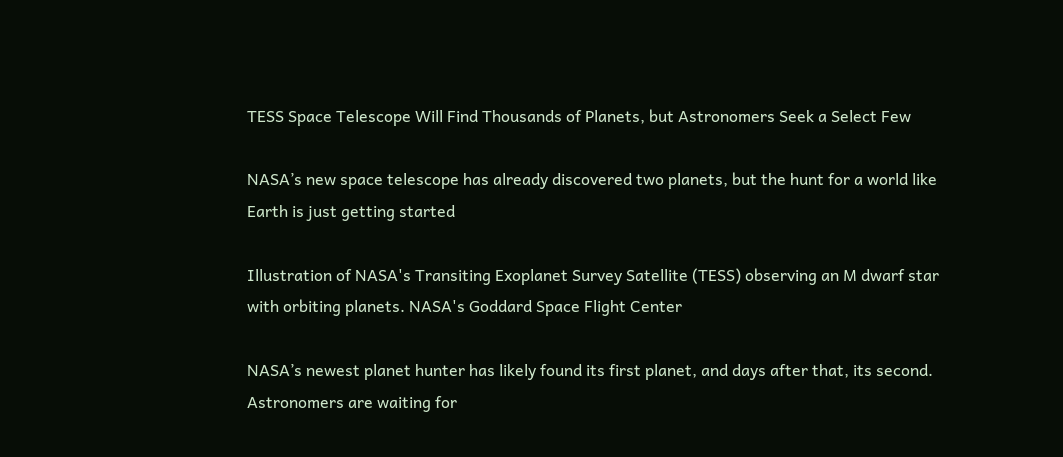TESS Space Telescope Will Find Thousands of Planets, but Astronomers Seek a Select Few

NASA’s new space telescope has already discovered two planets, but the hunt for a world like Earth is just getting started

Illustration of NASA's Transiting Exoplanet Survey Satellite (TESS) observing an M dwarf star with orbiting planets. NASA's Goddard Space Flight Center

NASA’s newest planet hunter has likely found its first planet, and days after that, its second. Astronomers are waiting for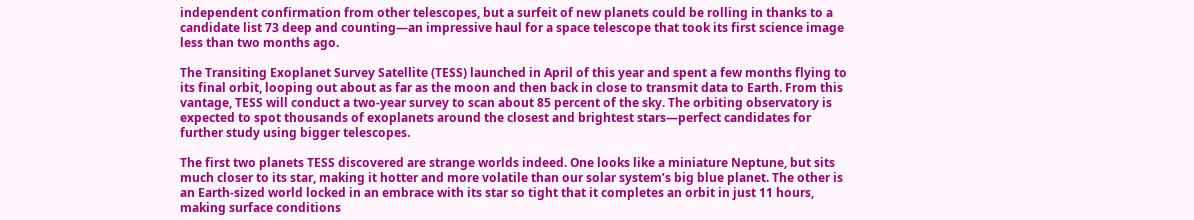independent confirmation from other telescopes, but a surfeit of new planets could be rolling in thanks to a candidate list 73 deep and counting—an impressive haul for a space telescope that took its first science image less than two months ago.

The Transiting Exoplanet Survey Satellite (TESS) launched in April of this year and spent a few months flying to its final orbit, looping out about as far as the moon and then back in close to transmit data to Earth. From this vantage, TESS will conduct a two-year survey to scan about 85 percent of the sky. The orbiting observatory is expected to spot thousands of exoplanets around the closest and brightest stars—perfect candidates for further study using bigger telescopes.

The first two planets TESS discovered are strange worlds indeed. One looks like a miniature Neptune, but sits much closer to its star, making it hotter and more volatile than our solar system’s big blue planet. The other is an Earth-sized world locked in an embrace with its star so tight that it completes an orbit in just 11 hours, making surface conditions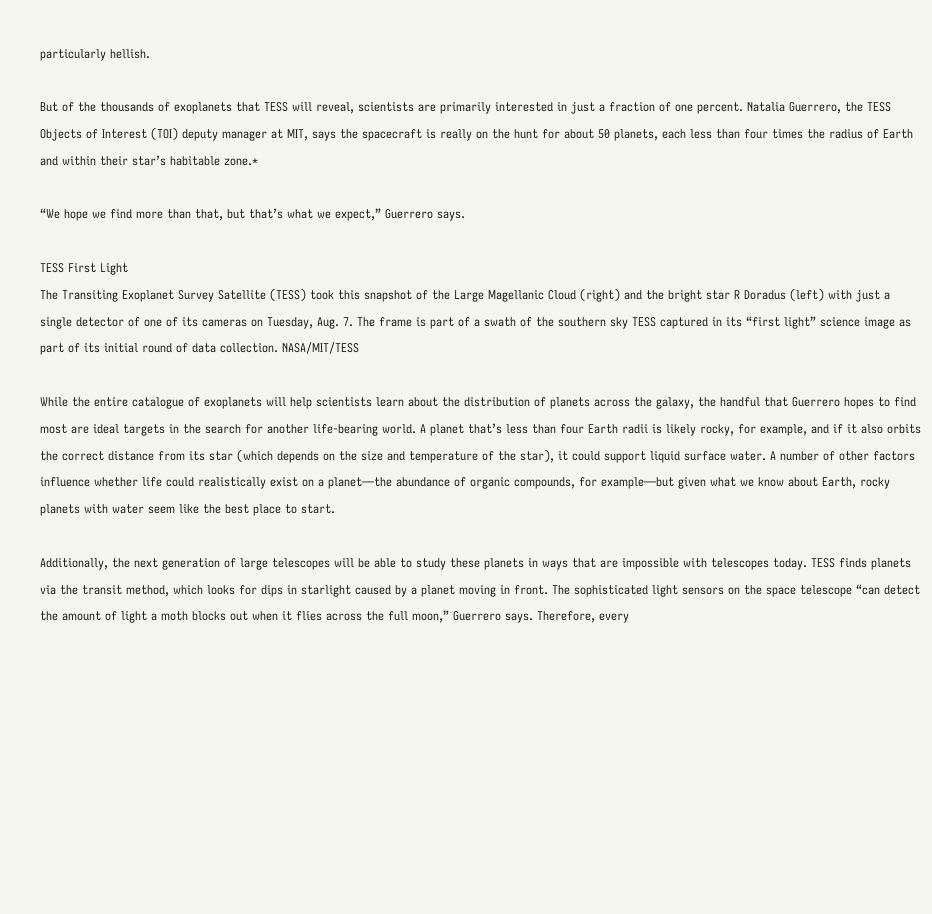particularly hellish.

But of the thousands of exoplanets that TESS will reveal, scientists are primarily interested in just a fraction of one percent. Natalia Guerrero, the TESS Objects of Interest (TOI) deputy manager at MIT, says the spacecraft is really on the hunt for about 50 planets, each less than four times the radius of Earth and within their star’s habitable zone.*

“We hope we find more than that, but that’s what we expect,” Guerrero says.

TESS First Light
The Transiting Exoplanet Survey Satellite (TESS) took this snapshot of the Large Magellanic Cloud (right) and the bright star R Doradus (left) with just a single detector of one of its cameras on Tuesday, Aug. 7. The frame is part of a swath of the southern sky TESS captured in its “first light” science image as part of its initial round of data collection. NASA/MIT/TESS

While the entire catalogue of exoplanets will help scientists learn about the distribution of planets across the galaxy, the handful that Guerrero hopes to find most are ideal targets in the search for another life-bearing world. A planet that’s less than four Earth radii is likely rocky, for example, and if it also orbits the correct distance from its star (which depends on the size and temperature of the star), it could support liquid surface water. A number of other factors influence whether life could realistically exist on a planet—the abundance of organic compounds, for example—but given what we know about Earth, rocky planets with water seem like the best place to start.

Additionally, the next generation of large telescopes will be able to study these planets in ways that are impossible with telescopes today. TESS finds planets via the transit method, which looks for dips in starlight caused by a planet moving in front. The sophisticated light sensors on the space telescope “can detect the amount of light a moth blocks out when it flies across the full moon,” Guerrero says. Therefore, every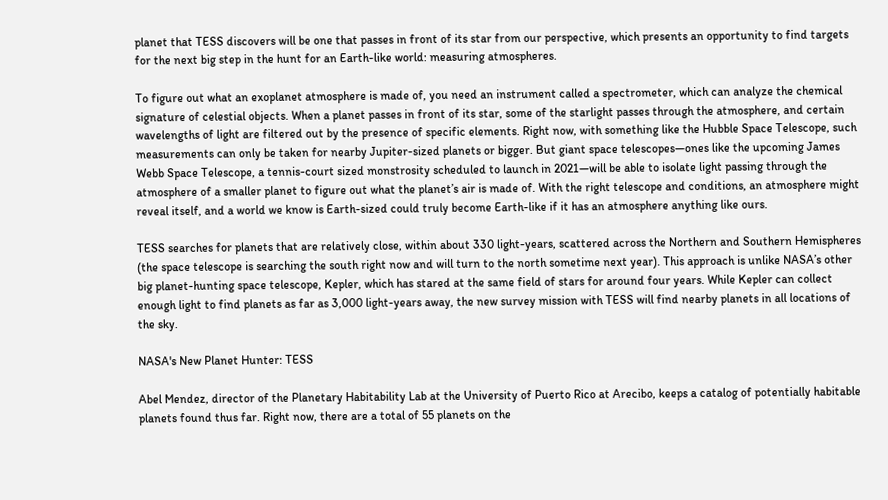planet that TESS discovers will be one that passes in front of its star from our perspective, which presents an opportunity to find targets for the next big step in the hunt for an Earth-like world: measuring atmospheres.

To figure out what an exoplanet atmosphere is made of, you need an instrument called a spectrometer, which can analyze the chemical signature of celestial objects. When a planet passes in front of its star, some of the starlight passes through the atmosphere, and certain wavelengths of light are filtered out by the presence of specific elements. Right now, with something like the Hubble Space Telescope, such measurements can only be taken for nearby Jupiter-sized planets or bigger. But giant space telescopes—ones like the upcoming James Webb Space Telescope, a tennis-court sized monstrosity scheduled to launch in 2021—will be able to isolate light passing through the atmosphere of a smaller planet to figure out what the planet’s air is made of. With the right telescope and conditions, an atmosphere might reveal itself, and a world we know is Earth-sized could truly become Earth-like if it has an atmosphere anything like ours.

TESS searches for planets that are relatively close, within about 330 light-years, scattered across the Northern and Southern Hemispheres (the space telescope is searching the south right now and will turn to the north sometime next year). This approach is unlike NASA’s other big planet-hunting space telescope, Kepler, which has stared at the same field of stars for around four years. While Kepler can collect enough light to find planets as far as 3,000 light-years away, the new survey mission with TESS will find nearby planets in all locations of the sky.

NASA's New Planet Hunter: TESS

Abel Mendez, director of the Planetary Habitability Lab at the University of Puerto Rico at Arecibo, keeps a catalog of potentially habitable planets found thus far. Right now, there are a total of 55 planets on the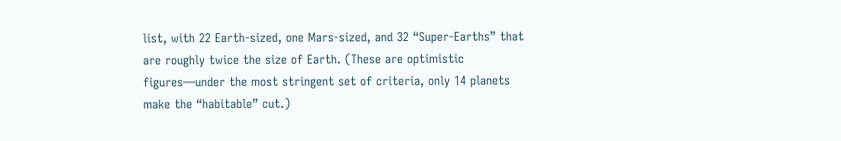list, with 22 Earth-sized, one Mars-sized, and 32 “Super-Earths” that are roughly twice the size of Earth. (These are optimistic figures—under the most stringent set of criteria, only 14 planets make the “habitable” cut.)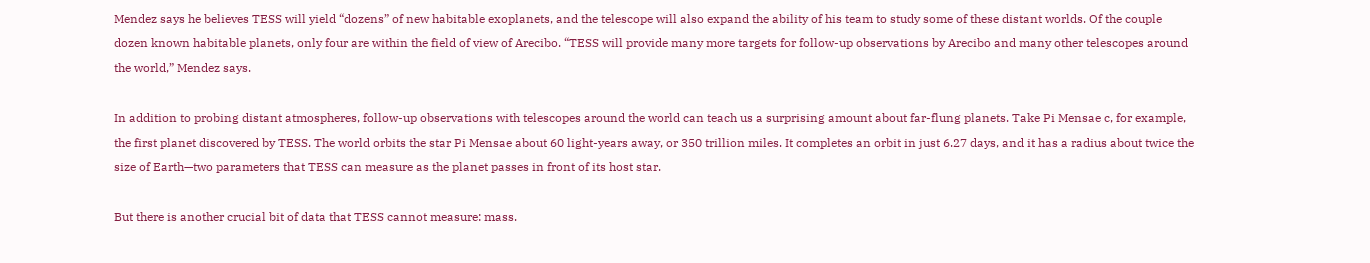Mendez says he believes TESS will yield “dozens” of new habitable exoplanets, and the telescope will also expand the ability of his team to study some of these distant worlds. Of the couple dozen known habitable planets, only four are within the field of view of Arecibo. “TESS will provide many more targets for follow-up observations by Arecibo and many other telescopes around the world,” Mendez says.

In addition to probing distant atmospheres, follow-up observations with telescopes around the world can teach us a surprising amount about far-flung planets. Take Pi Mensae c, for example, the first planet discovered by TESS. The world orbits the star Pi Mensae about 60 light-years away, or 350 trillion miles. It completes an orbit in just 6.27 days, and it has a radius about twice the size of Earth—two parameters that TESS can measure as the planet passes in front of its host star.

But there is another crucial bit of data that TESS cannot measure: mass.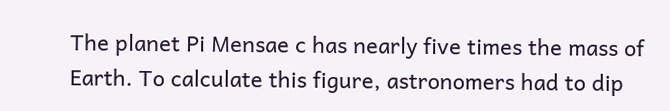The planet Pi Mensae c has nearly five times the mass of Earth. To calculate this figure, astronomers had to dip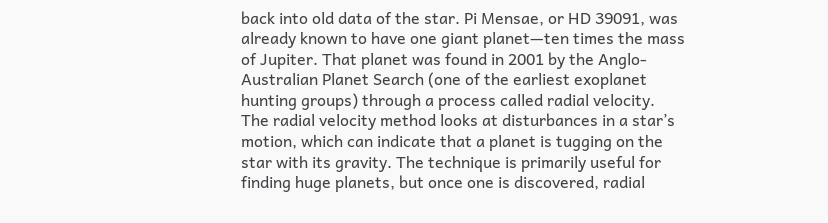back into old data of the star. Pi Mensae, or HD 39091, was already known to have one giant planet—ten times the mass of Jupiter. That planet was found in 2001 by the Anglo-Australian Planet Search (one of the earliest exoplanet hunting groups) through a process called radial velocity. The radial velocity method looks at disturbances in a star’s motion, which can indicate that a planet is tugging on the star with its gravity. The technique is primarily useful for finding huge planets, but once one is discovered, radial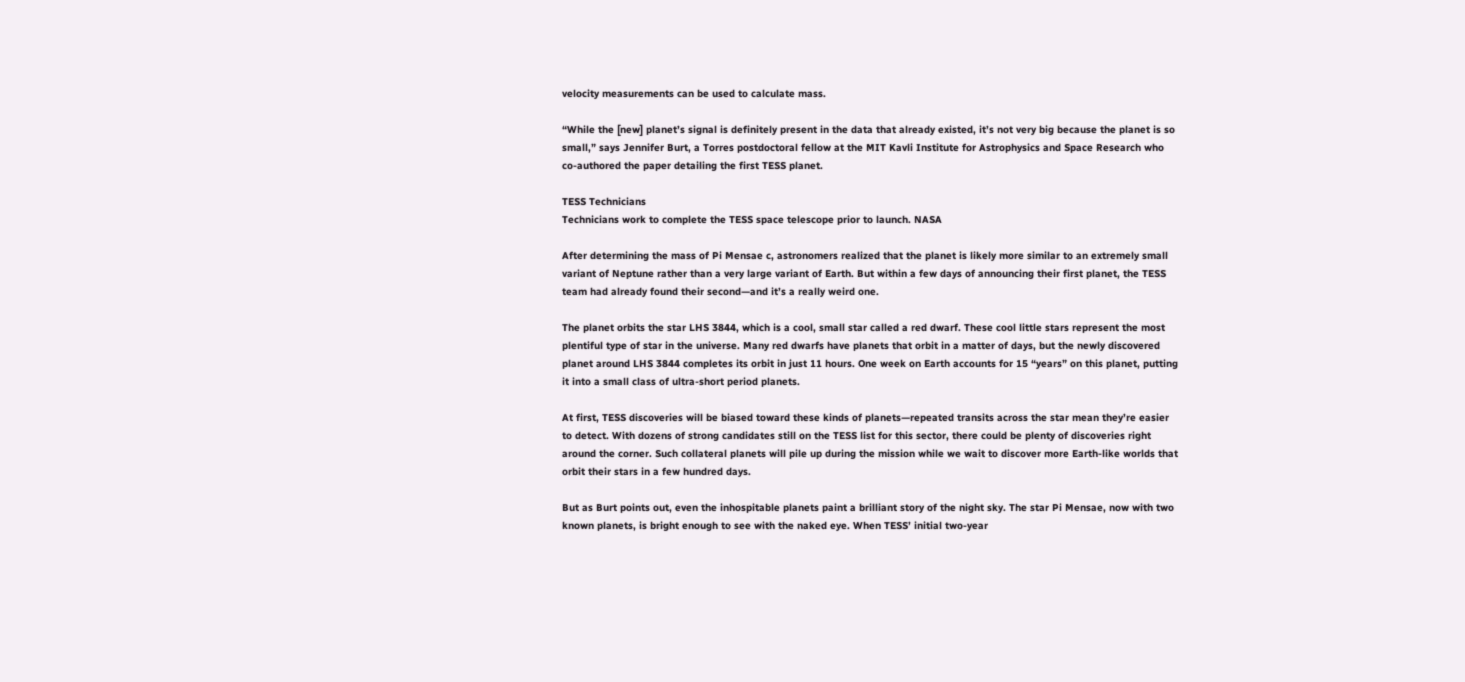velocity measurements can be used to calculate mass.

“While the [new] planet’s signal is definitely present in the data that already existed, it’s not very big because the planet is so small,” says Jennifer Burt, a Torres postdoctoral fellow at the MIT Kavli Institute for Astrophysics and Space Research who co-authored the paper detailing the first TESS planet.

TESS Technicians
Technicians work to complete the TESS space telescope prior to launch. NASA

After determining the mass of Pi Mensae c, astronomers realized that the planet is likely more similar to an extremely small variant of Neptune rather than a very large variant of Earth. But within a few days of announcing their first planet, the TESS team had already found their second—and it’s a really weird one.

The planet orbits the star LHS 3844, which is a cool, small star called a red dwarf. These cool little stars represent the most plentiful type of star in the universe. Many red dwarfs have planets that orbit in a matter of days, but the newly discovered planet around LHS 3844 completes its orbit in just 11 hours. One week on Earth accounts for 15 “years” on this planet, putting it into a small class of ultra-short period planets.

At first, TESS discoveries will be biased toward these kinds of planets—repeated transits across the star mean they’re easier to detect. With dozens of strong candidates still on the TESS list for this sector, there could be plenty of discoveries right around the corner. Such collateral planets will pile up during the mission while we wait to discover more Earth-like worlds that orbit their stars in a few hundred days.

But as Burt points out, even the inhospitable planets paint a brilliant story of the night sky. The star Pi Mensae, now with two known planets, is bright enough to see with the naked eye. When TESS’ initial two-year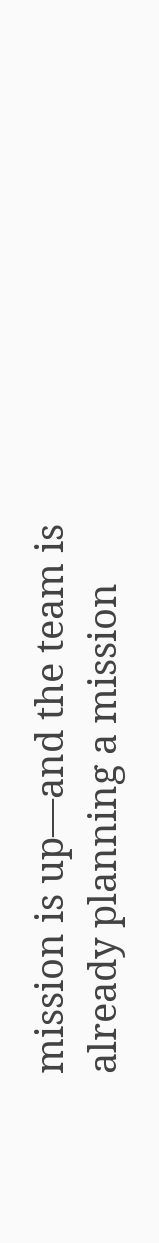mission is up—and the team is already planning a mission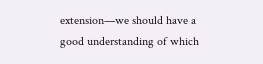extension—we should have a good understanding of which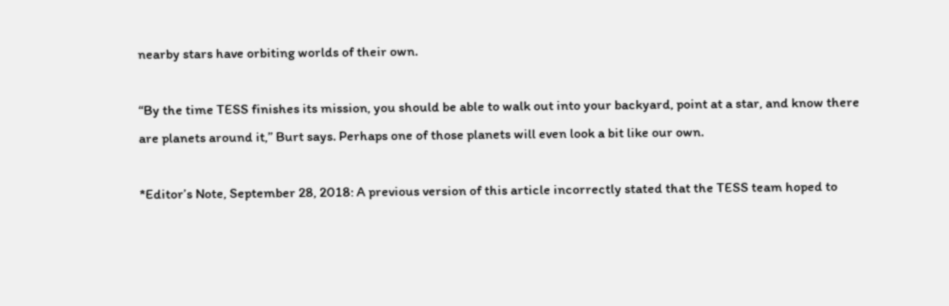nearby stars have orbiting worlds of their own.

“By the time TESS finishes its mission, you should be able to walk out into your backyard, point at a star, and know there are planets around it,” Burt says. Perhaps one of those planets will even look a bit like our own.

*Editor’s Note, September 28, 2018: A previous version of this article incorrectly stated that the TESS team hoped to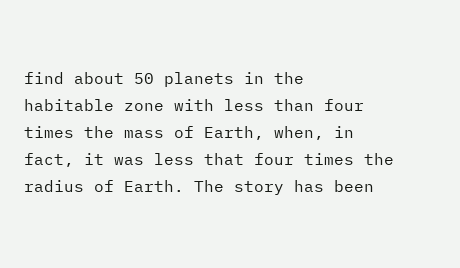find about 50 planets in the habitable zone with less than four times the mass of Earth, when, in fact, it was less that four times the radius of Earth. The story has been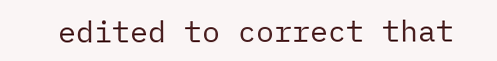edited to correct that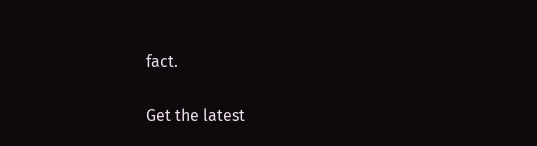fact.

Get the latest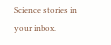Science stories in your inbox.